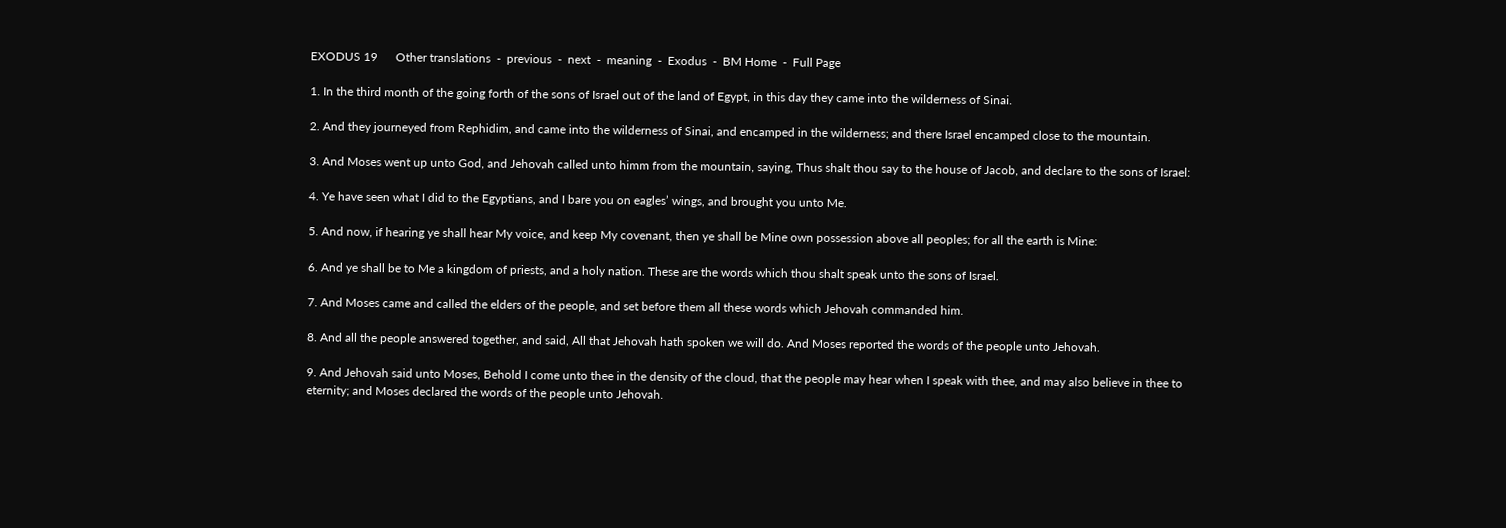EXODUS 19      Other translations  -  previous  -  next  -  meaning  -  Exodus  -  BM Home  -  Full Page

1. In the third month of the going forth of the sons of Israel out of the land of Egypt, in this day they came into the wilderness of Sinai.

2. And they journeyed from Rephidim, and came into the wilderness of Sinai, and encamped in the wilderness; and there Israel encamped close to the mountain.

3. And Moses went up unto God, and Jehovah called unto himm from the mountain, saying, Thus shalt thou say to the house of Jacob, and declare to the sons of Israel:

4. Ye have seen what I did to the Egyptians, and I bare you on eagles’ wings, and brought you unto Me.

5. And now, if hearing ye shall hear My voice, and keep My covenant, then ye shall be Mine own possession above all peoples; for all the earth is Mine:

6. And ye shall be to Me a kingdom of priests, and a holy nation. These are the words which thou shalt speak unto the sons of Israel.

7. And Moses came and called the elders of the people, and set before them all these words which Jehovah commanded him.

8. And all the people answered together, and said, All that Jehovah hath spoken we will do. And Moses reported the words of the people unto Jehovah.

9. And Jehovah said unto Moses, Behold I come unto thee in the density of the cloud, that the people may hear when I speak with thee, and may also believe in thee to eternity; and Moses declared the words of the people unto Jehovah.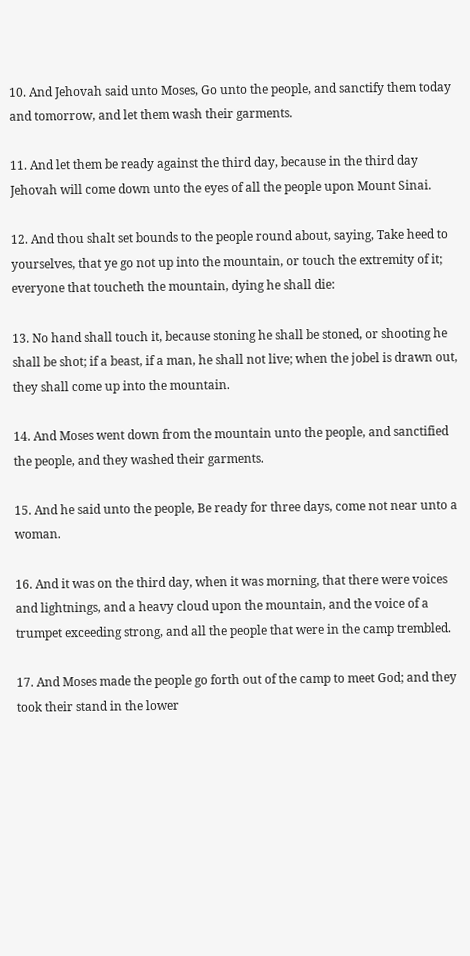10. And Jehovah said unto Moses, Go unto the people, and sanctify them today and tomorrow, and let them wash their garments.

11. And let them be ready against the third day, because in the third day Jehovah will come down unto the eyes of all the people upon Mount Sinai.

12. And thou shalt set bounds to the people round about, saying, Take heed to yourselves, that ye go not up into the mountain, or touch the extremity of it; everyone that toucheth the mountain, dying he shall die:

13. No hand shall touch it, because stoning he shall be stoned, or shooting he shall be shot; if a beast, if a man, he shall not live; when the jobel is drawn out, they shall come up into the mountain.

14. And Moses went down from the mountain unto the people, and sanctified the people, and they washed their garments.

15. And he said unto the people, Be ready for three days, come not near unto a woman.

16. And it was on the third day, when it was morning, that there were voices and lightnings, and a heavy cloud upon the mountain, and the voice of a trumpet exceeding strong, and all the people that were in the camp trembled.

17. And Moses made the people go forth out of the camp to meet God; and they took their stand in the lower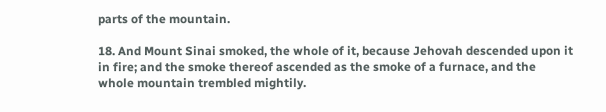parts of the mountain.

18. And Mount Sinai smoked, the whole of it, because Jehovah descended upon it in fire; and the smoke thereof ascended as the smoke of a furnace, and the whole mountain trembled mightily.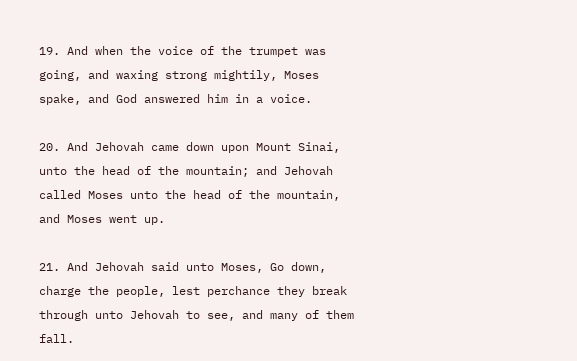19. And when the voice of the trumpet was going, and waxing strong mightily, Moses spake, and God answered him in a voice.

20. And Jehovah came down upon Mount Sinai, unto the head of the mountain; and Jehovah called Moses unto the head of the mountain, and Moses went up.

21. And Jehovah said unto Moses, Go down, charge the people, lest perchance they break through unto Jehovah to see, and many of them fall.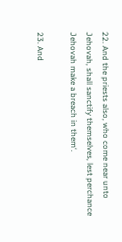22. And the priests also, who come near unto Jehovah, shall sanctify themselves, lest perchance Jehovah make a breach in them‘.

23. And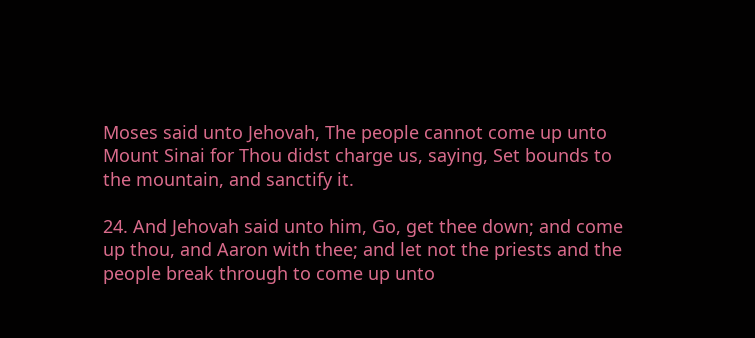Moses said unto Jehovah, The people cannot come up unto Mount Sinai for Thou didst charge us, saying, Set bounds to the mountain, and sanctify it.

24. And Jehovah said unto him, Go, get thee down; and come up thou, and Aaron with thee; and let not the priests and the people break through to come up unto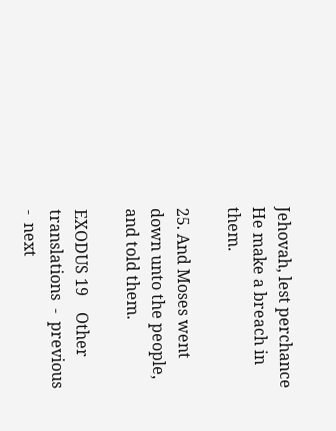Jehovah, lest perchance He make a breach in them.

25. And Moses went down unto the people, and told them.

EXODUS 19    Other translations  -  previous  -  next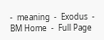-  meaning  -  Exodus  -  BM Home  -  Full Page